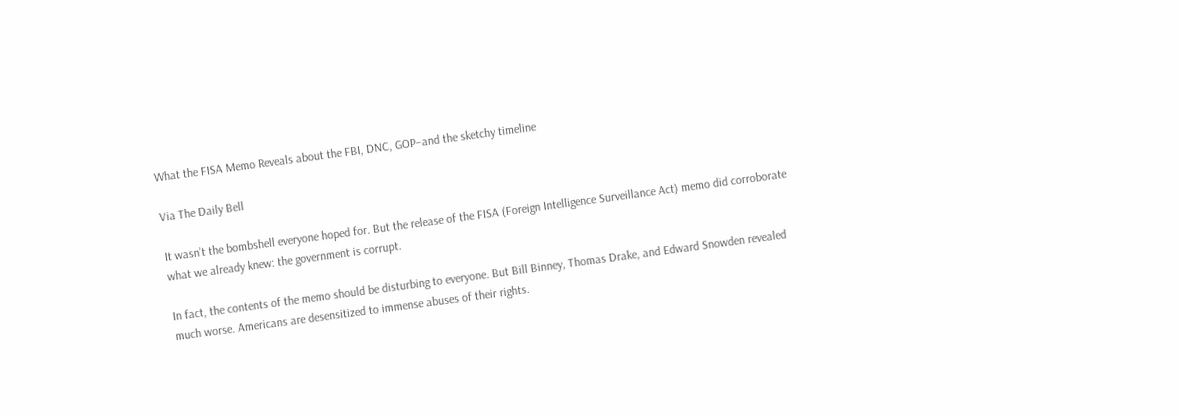What the FISA Memo Reveals about the FBI, DNC, GOP–and the sketchy timeline

Via The Daily Bell

It wasn’t the bombshell everyone hoped for. But the release of the FISA (Foreign Intelligence Surveillance Act) memo did corroborate what we already knew: the government is corrupt.

In fact, the contents of the memo should be disturbing to everyone. But Bill Binney, Thomas Drake, and Edward Snowden revealed much worse. Americans are desensitized to immense abuses of their rights.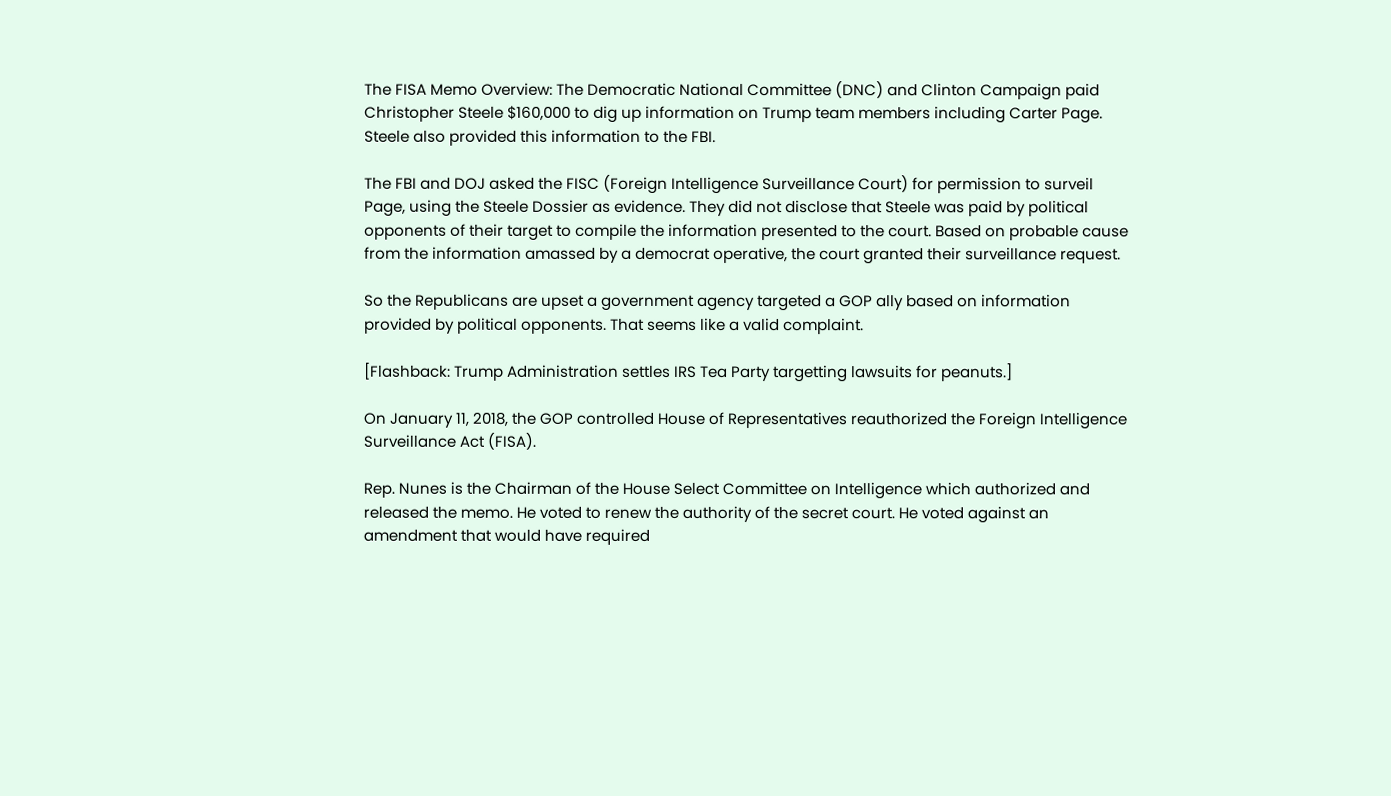The FISA Memo Overview: The Democratic National Committee (DNC) and Clinton Campaign paid Christopher Steele $160,000 to dig up information on Trump team members including Carter Page. Steele also provided this information to the FBI.

The FBI and DOJ asked the FISC (Foreign Intelligence Surveillance Court) for permission to surveil Page, using the Steele Dossier as evidence. They did not disclose that Steele was paid by political opponents of their target to compile the information presented to the court. Based on probable cause from the information amassed by a democrat operative, the court granted their surveillance request.

So the Republicans are upset a government agency targeted a GOP ally based on information provided by political opponents. That seems like a valid complaint.

[Flashback: Trump Administration settles IRS Tea Party targetting lawsuits for peanuts.]

On January 11, 2018, the GOP controlled House of Representatives reauthorized the Foreign Intelligence Surveillance Act (FISA).

Rep. Nunes is the Chairman of the House Select Committee on Intelligence which authorized and released the memo. He voted to renew the authority of the secret court. He voted against an amendment that would have required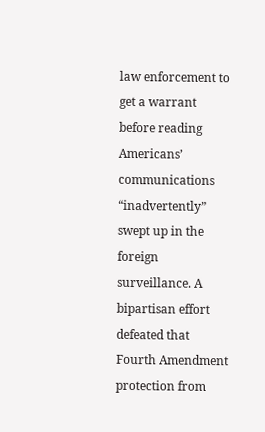law enforcement to get a warrant before reading Americans’ communications “inadvertently” swept up in the foreign surveillance. A bipartisan effort defeated that Fourth Amendment protection from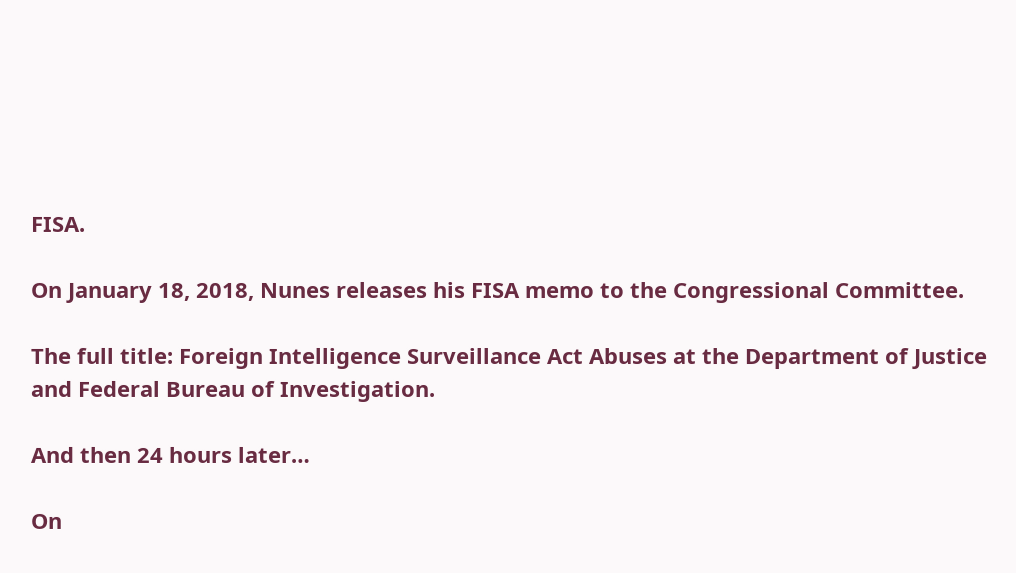FISA.

On January 18, 2018, Nunes releases his FISA memo to the Congressional Committee.

The full title: Foreign Intelligence Surveillance Act Abuses at the Department of Justice and Federal Bureau of Investigation.

And then 24 hours later…

On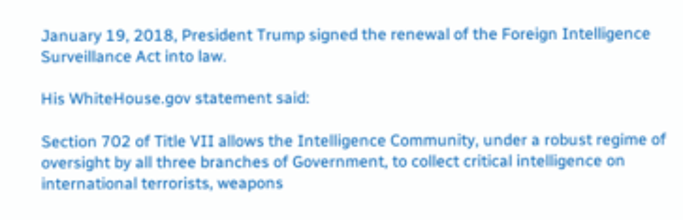January 19, 2018, President Trump signed the renewal of the Foreign Intelligence Surveillance Act into law.

His WhiteHouse.gov statement said:

Section 702 of Title VII allows the Intelligence Community, under a robust regime of oversight by all three branches of Government, to collect critical intelligence on international terrorists, weapons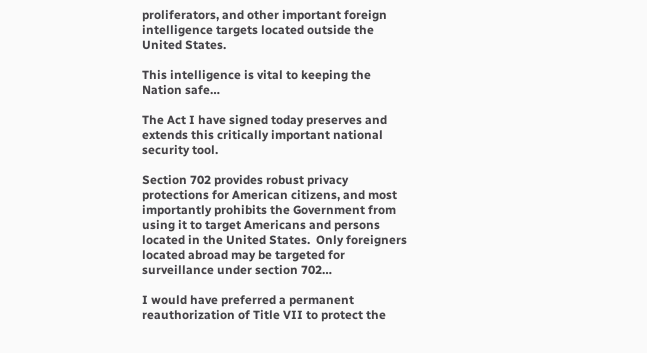proliferators, and other important foreign intelligence targets located outside the United States.

This intelligence is vital to keeping the Nation safe…

The Act I have signed today preserves and extends this critically important national security tool.

Section 702 provides robust privacy protections for American citizens, and most importantly prohibits the Government from using it to target Americans and persons located in the United States.  Only foreigners located abroad may be targeted for surveillance under section 702…

I would have preferred a permanent reauthorization of Title VII to protect the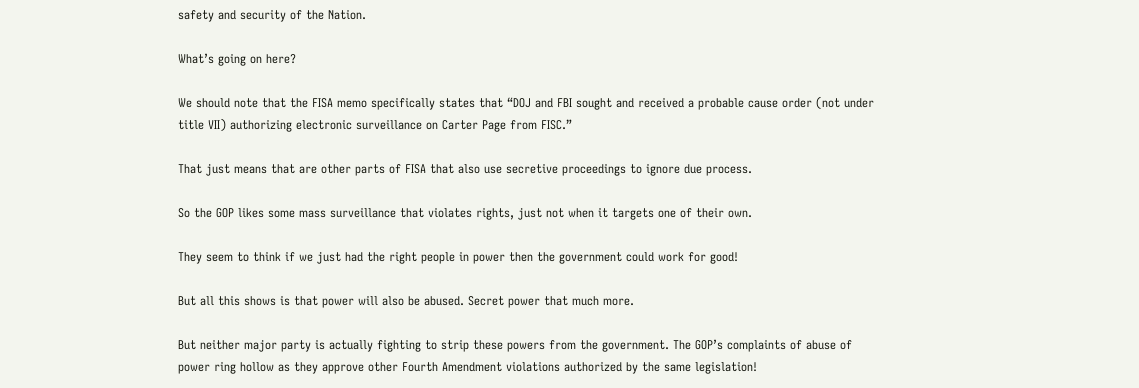safety and security of the Nation.

What’s going on here?

We should note that the FISA memo specifically states that “DOJ and FBI sought and received a probable cause order (not under title VII) authorizing electronic surveillance on Carter Page from FISC.”

That just means that are other parts of FISA that also use secretive proceedings to ignore due process.

So the GOP likes some mass surveillance that violates rights, just not when it targets one of their own.

They seem to think if we just had the right people in power then the government could work for good!

But all this shows is that power will also be abused. Secret power that much more.

But neither major party is actually fighting to strip these powers from the government. The GOP’s complaints of abuse of power ring hollow as they approve other Fourth Amendment violations authorized by the same legislation!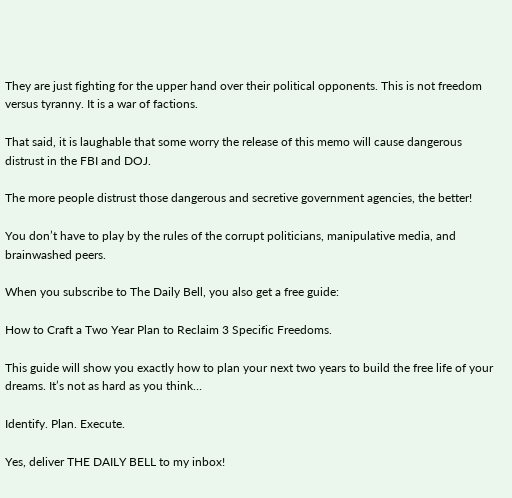They are just fighting for the upper hand over their political opponents. This is not freedom versus tyranny. It is a war of factions.

That said, it is laughable that some worry the release of this memo will cause dangerous distrust in the FBI and DOJ.

The more people distrust those dangerous and secretive government agencies, the better!

You don’t have to play by the rules of the corrupt politicians, manipulative media, and brainwashed peers.

When you subscribe to The Daily Bell, you also get a free guide:

How to Craft a Two Year Plan to Reclaim 3 Specific Freedoms.

This guide will show you exactly how to plan your next two years to build the free life of your dreams. It’s not as hard as you think…

Identify. Plan. Execute.

Yes, deliver THE DAILY BELL to my inbox!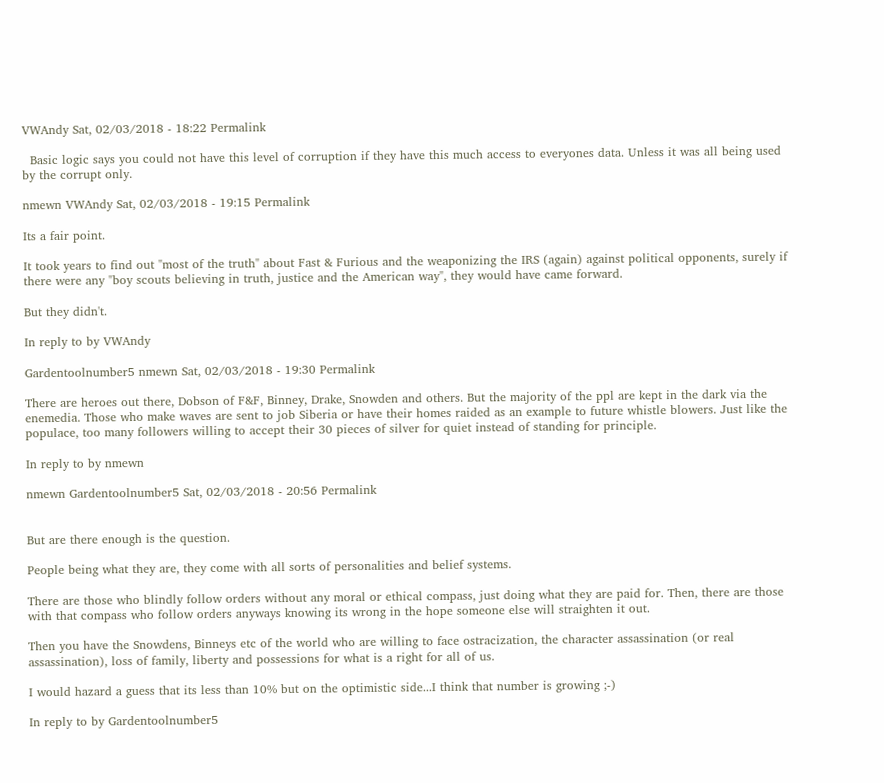VWAndy Sat, 02/03/2018 - 18:22 Permalink

  Basic logic says you could not have this level of corruption if they have this much access to everyones data. Unless it was all being used by the corrupt only.

nmewn VWAndy Sat, 02/03/2018 - 19:15 Permalink

Its a fair point.

It took years to find out "most of the truth" about Fast & Furious and the weaponizing the IRS (again) against political opponents, surely if there were any "boy scouts believing in truth, justice and the American way", they would have came forward.

But they didn't.

In reply to by VWAndy

Gardentoolnumber5 nmewn Sat, 02/03/2018 - 19:30 Permalink

There are heroes out there, Dobson of F&F, Binney, Drake, Snowden and others. But the majority of the ppl are kept in the dark via the enemedia. Those who make waves are sent to job Siberia or have their homes raided as an example to future whistle blowers. Just like the populace, too many followers willing to accept their 30 pieces of silver for quiet instead of standing for principle.

In reply to by nmewn

nmewn Gardentoolnumber5 Sat, 02/03/2018 - 20:56 Permalink


But are there enough is the question.

People being what they are, they come with all sorts of personalities and belief systems.

There are those who blindly follow orders without any moral or ethical compass, just doing what they are paid for. Then, there are those with that compass who follow orders anyways knowing its wrong in the hope someone else will straighten it out.

Then you have the Snowdens, Binneys etc of the world who are willing to face ostracization, the character assassination (or real assassination), loss of family, liberty and possessions for what is a right for all of us.

I would hazard a guess that its less than 10% but on the optimistic side...I think that number is growing ;-)

In reply to by Gardentoolnumber5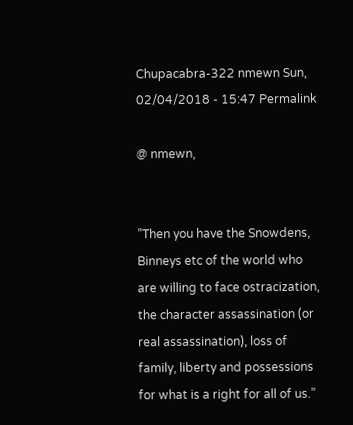Chupacabra-322 nmewn Sun, 02/04/2018 - 15:47 Permalink

@ nmewn,


”Then you have the Snowdens, Binneys etc of the world who are willing to face ostracization, the character assassination (or real assassination), loss of family, liberty and possessions for what is a right for all of us.”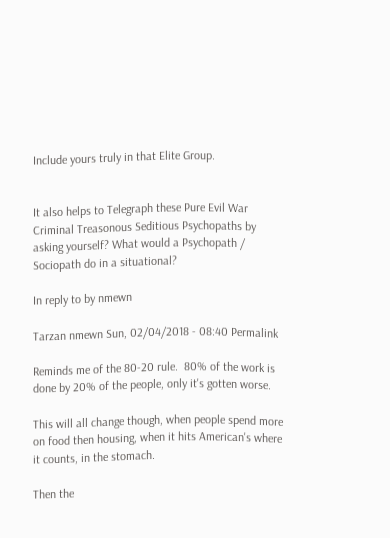Include yours truly in that Elite Group.


It also helps to Telegraph these Pure Evil War Criminal Treasonous Seditious Psychopaths by asking yourself? What would a Psychopath / Sociopath do in a situational?

In reply to by nmewn

Tarzan nmewn Sun, 02/04/2018 - 08:40 Permalink

Reminds me of the 80-20 rule.  80% of the work is done by 20% of the people, only it's gotten worse.

This will all change though, when people spend more on food then housing, when it hits American's where it counts, in the stomach.

Then the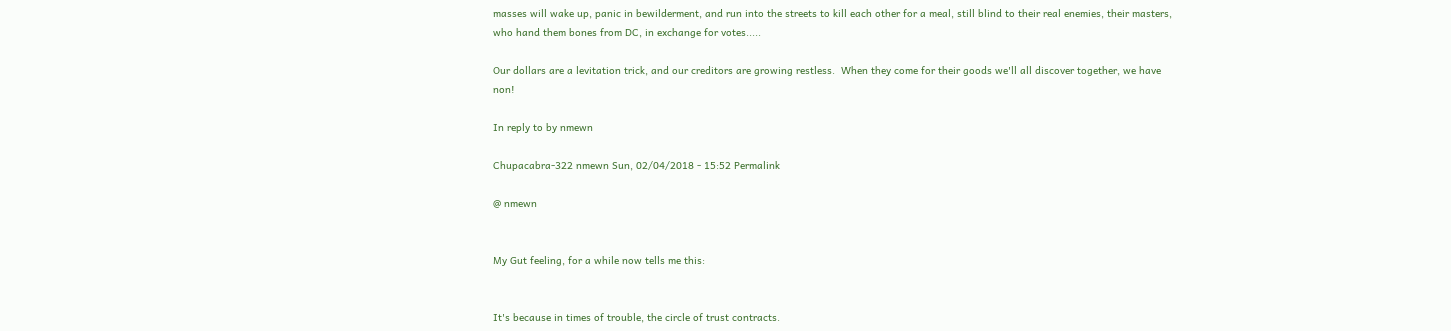masses will wake up, panic in bewilderment, and run into the streets to kill each other for a meal, still blind to their real enemies, their masters, who hand them bones from DC, in exchange for votes.....

Our dollars are a levitation trick, and our creditors are growing restless.  When they come for their goods we'll all discover together, we have non!

In reply to by nmewn

Chupacabra-322 nmewn Sun, 02/04/2018 - 15:52 Permalink

@ nmewn


My Gut feeling, for a while now tells me this:


It's because in times of trouble, the circle of trust contracts.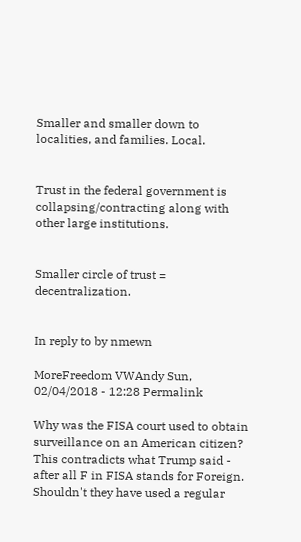Smaller and smaller down to localities, and families. Local.


Trust in the federal government is collapsing/contracting along with other large institutions.


Smaller circle of trust = decentralization.


In reply to by nmewn

MoreFreedom VWAndy Sun, 02/04/2018 - 12:28 Permalink

Why was the FISA court used to obtain surveillance on an American citizen?  This contradicts what Trump said - after all F in FISA stands for Foreign.  Shouldn't they have used a regular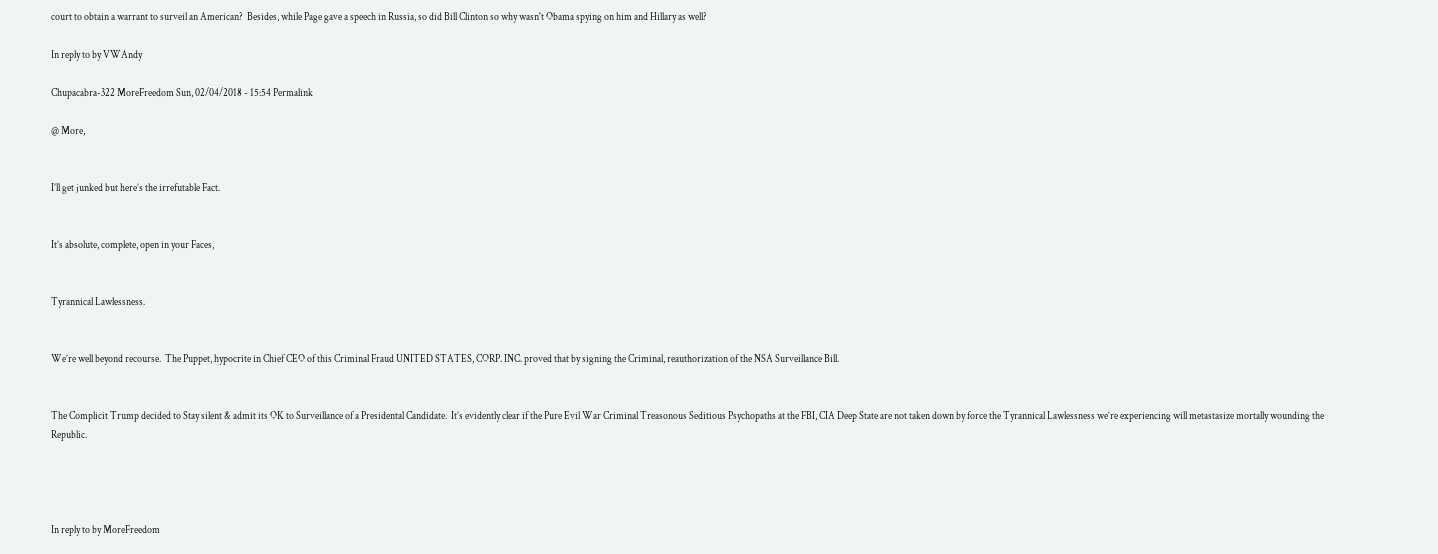court to obtain a warrant to surveil an American?  Besides, while Page gave a speech in Russia, so did Bill Clinton so why wasn't Obama spying on him and Hillary as well?

In reply to by VWAndy

Chupacabra-322 MoreFreedom Sun, 02/04/2018 - 15:54 Permalink

@ More,


I’ll get junked but here’s the irrefutable Fact.


It’s absolute, complete, open in your Faces,


Tyrannical Lawlessness.


We’re well beyond recourse.  The Puppet, hypocrite in Chief CEO of this Criminal Fraud UNITED STATES, CORP. INC. proved that by signing the Criminal, reauthorization of the NSA Surveillance Bill.


The Complicit Trump decided to Stay silent & admit its OK to Surveillance of a Presidental Candidate.  It’s evidently clear if the Pure Evil War Criminal Treasonous Seditious Psychopaths at the FBI, CIA Deep State are not taken down by force the Tyrannical Lawlessness we’re experiencing will metastasize mortally wounding the Republic.




In reply to by MoreFreedom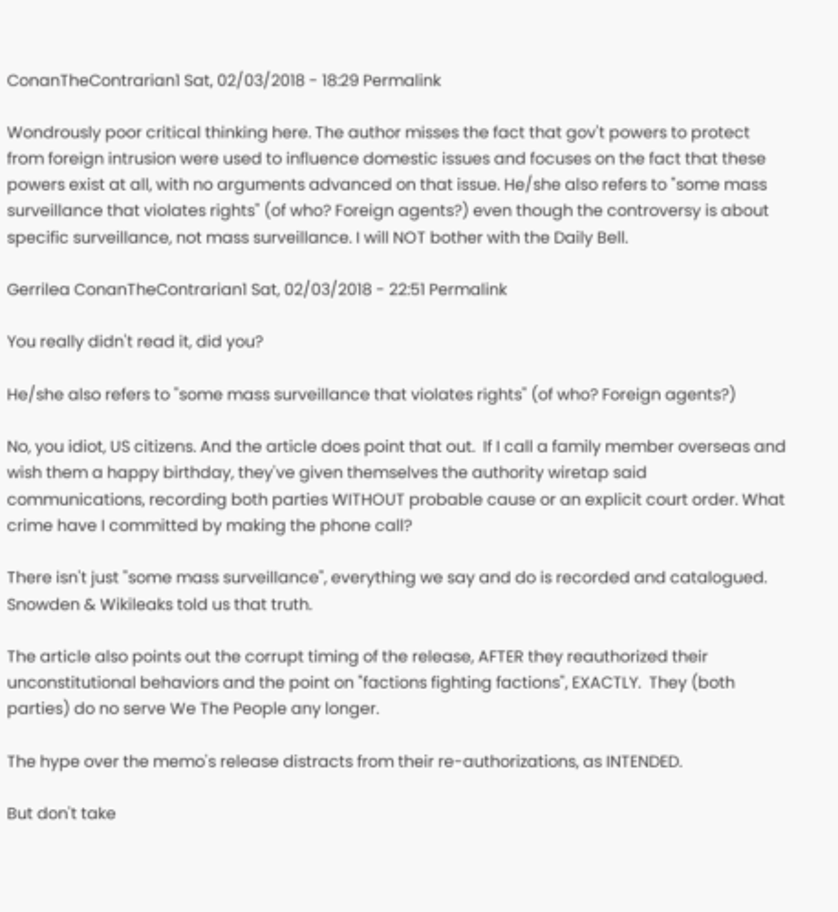ConanTheContrarian1 Sat, 02/03/2018 - 18:29 Permalink

Wondrously poor critical thinking here. The author misses the fact that gov't powers to protect from foreign intrusion were used to influence domestic issues and focuses on the fact that these powers exist at all, with no arguments advanced on that issue. He/she also refers to "some mass surveillance that violates rights" (of who? Foreign agents?) even though the controversy is about specific surveillance, not mass surveillance. I will NOT bother with the Daily Bell.

Gerrilea ConanTheContrarian1 Sat, 02/03/2018 - 22:51 Permalink

You really didn't read it, did you?

He/she also refers to "some mass surveillance that violates rights" (of who? Foreign agents?)

No, you idiot, US citizens. And the article does point that out.  If I call a family member overseas and wish them a happy birthday, they've given themselves the authority wiretap said communications, recording both parties WITHOUT probable cause or an explicit court order. What crime have I committed by making the phone call?

There isn't just "some mass surveillance", everything we say and do is recorded and catalogued. Snowden & Wikileaks told us that truth.

The article also points out the corrupt timing of the release, AFTER they reauthorized their unconstitutional behaviors and the point on "factions fighting factions", EXACTLY.  They (both parties) do no serve We The People any longer.

The hype over the memo's release distracts from their re-authorizations, as INTENDED.

But don't take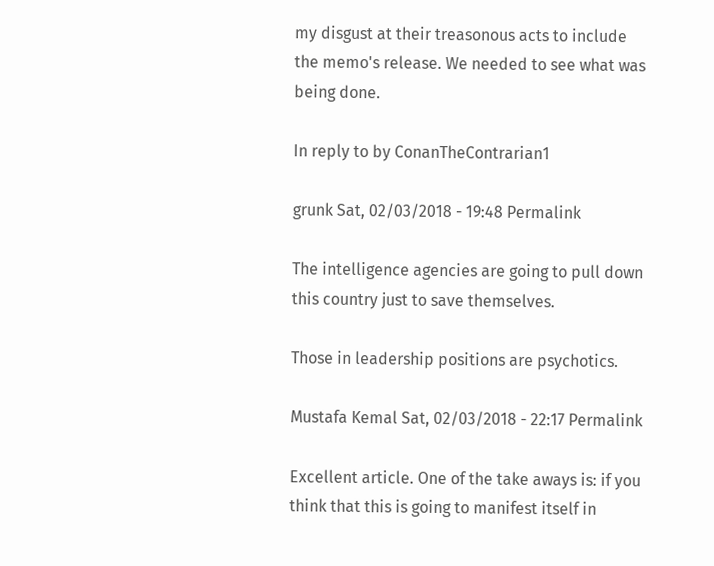my disgust at their treasonous acts to include the memo's release. We needed to see what was being done.

In reply to by ConanTheContrarian1

grunk Sat, 02/03/2018 - 19:48 Permalink

The intelligence agencies are going to pull down this country just to save themselves.

Those in leadership positions are psychotics.

Mustafa Kemal Sat, 02/03/2018 - 22:17 Permalink

Excellent article. One of the take aways is: if you think that this is going to manifest itself in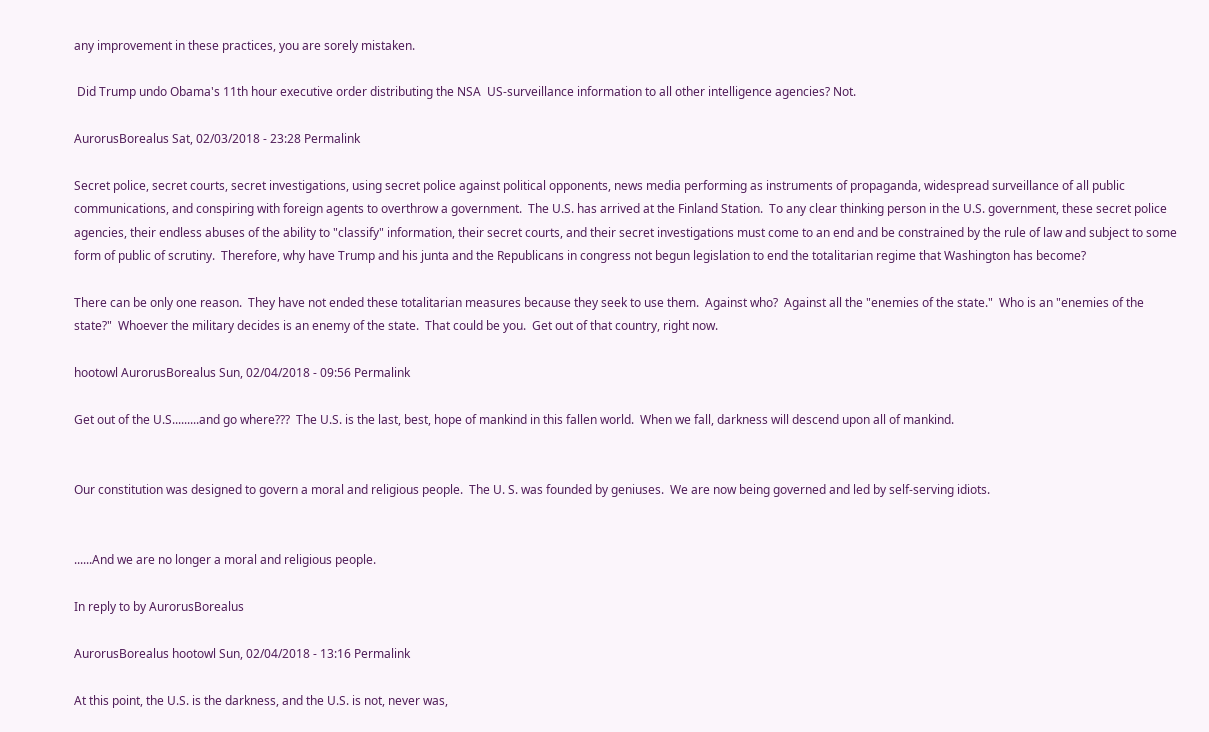any improvement in these practices, you are sorely mistaken.

 Did Trump undo Obama's 11th hour executive order distributing the NSA  US-surveillance information to all other intelligence agencies? Not.

AurorusBorealus Sat, 02/03/2018 - 23:28 Permalink

Secret police, secret courts, secret investigations, using secret police against political opponents, news media performing as instruments of propaganda, widespread surveillance of all public communications, and conspiring with foreign agents to overthrow a government.  The U.S. has arrived at the Finland Station.  To any clear thinking person in the U.S. government, these secret police agencies, their endless abuses of the ability to "classify" information, their secret courts, and their secret investigations must come to an end and be constrained by the rule of law and subject to some form of public of scrutiny.  Therefore, why have Trump and his junta and the Republicans in congress not begun legislation to end the totalitarian regime that Washington has become?

There can be only one reason.  They have not ended these totalitarian measures because they seek to use them.  Against who?  Against all the "enemies of the state."  Who is an "enemies of the state?"  Whoever the military decides is an enemy of the state.  That could be you.  Get out of that country, right now.

hootowl AurorusBorealus Sun, 02/04/2018 - 09:56 Permalink

Get out of the U.S.........and go where???  The U.S. is the last, best, hope of mankind in this fallen world.  When we fall, darkness will descend upon all of mankind.


Our constitution was designed to govern a moral and religious people.  The U. S. was founded by geniuses.  We are now being governed and led by self-serving idiots.


......And we are no longer a moral and religious people.

In reply to by AurorusBorealus

AurorusBorealus hootowl Sun, 02/04/2018 - 13:16 Permalink

At this point, the U.S. is the darkness, and the U.S. is not, never was,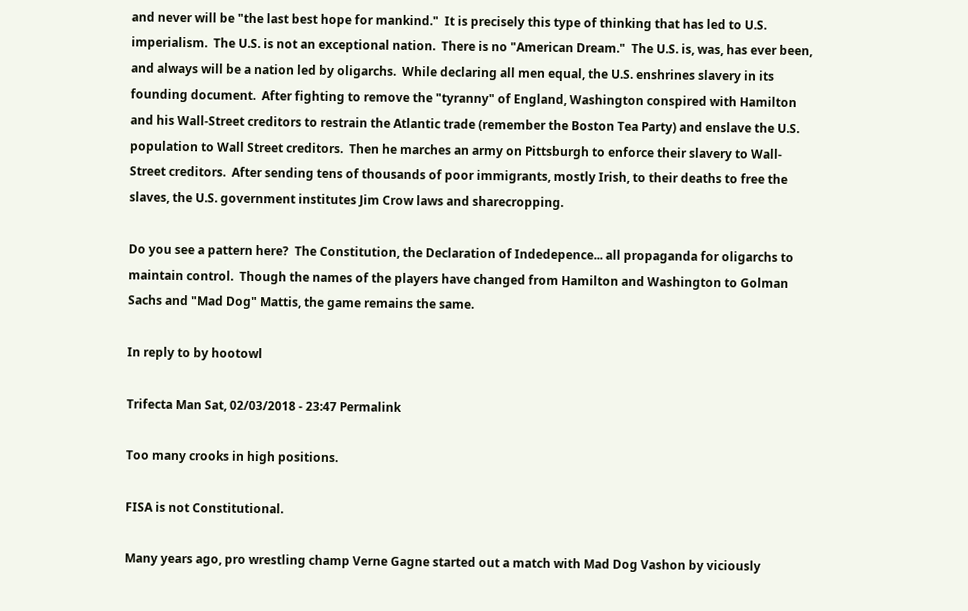and never will be "the last best hope for mankind."  It is precisely this type of thinking that has led to U.S. imperialism.  The U.S. is not an exceptional nation.  There is no "American Dream."  The U.S. is, was, has ever been, and always will be a nation led by oligarchs.  While declaring all men equal, the U.S. enshrines slavery in its founding document.  After fighting to remove the "tyranny" of England, Washington conspired with Hamilton and his Wall-Street creditors to restrain the Atlantic trade (remember the Boston Tea Party) and enslave the U.S. population to Wall Street creditors.  Then he marches an army on Pittsburgh to enforce their slavery to Wall-Street creditors.  After sending tens of thousands of poor immigrants, mostly Irish, to their deaths to free the slaves, the U.S. government institutes Jim Crow laws and sharecropping.

Do you see a pattern here?  The Constitution, the Declaration of Indedepence... all propaganda for oligarchs to maintain control.  Though the names of the players have changed from Hamilton and Washington to Golman Sachs and "Mad Dog" Mattis, the game remains the same.

In reply to by hootowl

Trifecta Man Sat, 02/03/2018 - 23:47 Permalink

Too many crooks in high positions.

FISA is not Constitutional.

Many years ago, pro wrestling champ Verne Gagne started out a match with Mad Dog Vashon by viciously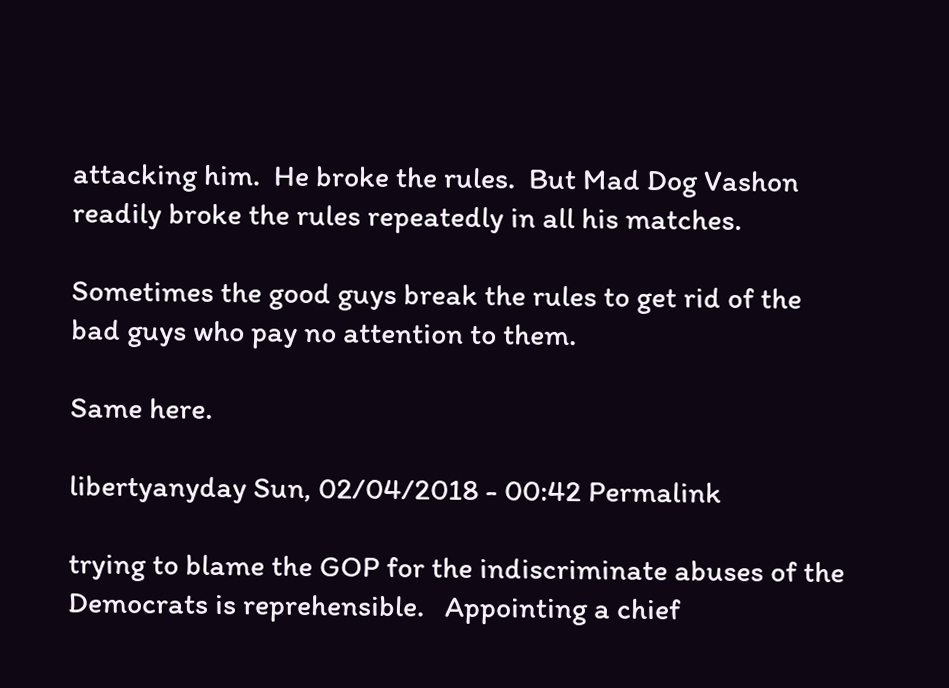attacking him.  He broke the rules.  But Mad Dog Vashon readily broke the rules repeatedly in all his matches.

Sometimes the good guys break the rules to get rid of the bad guys who pay no attention to them.

Same here.

libertyanyday Sun, 02/04/2018 - 00:42 Permalink

trying to blame the GOP for the indiscriminate abuses of the Democrats is reprehensible.   Appointing a chief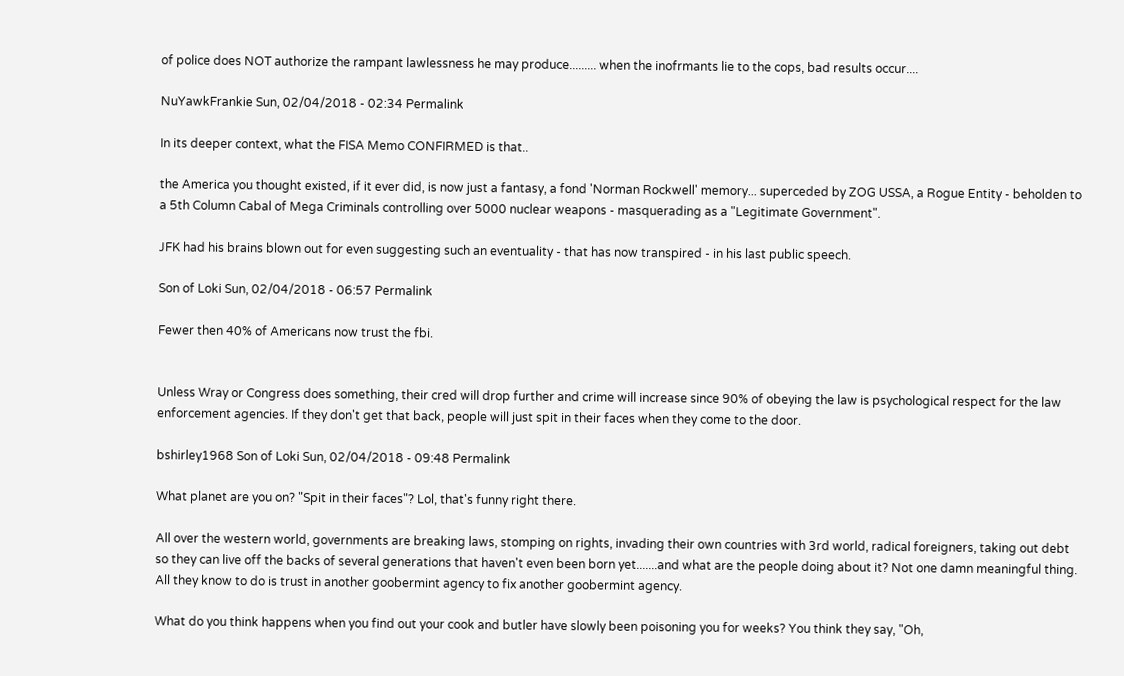of police does NOT authorize the rampant lawlessness he may produce......... when the inofrmants lie to the cops, bad results occur....

NuYawkFrankie Sun, 02/04/2018 - 02:34 Permalink

In its deeper context, what the FISA Memo CONFIRMED is that..

the America you thought existed, if it ever did, is now just a fantasy, a fond 'Norman Rockwell' memory... superceded by ZOG USSA, a Rogue Entity - beholden to a 5th Column Cabal of Mega Criminals controlling over 5000 nuclear weapons - masquerading as a "Legitimate Government".

JFK had his brains blown out for even suggesting such an eventuality - that has now transpired - in his last public speech.

Son of Loki Sun, 02/04/2018 - 06:57 Permalink

Fewer then 40% of Americans now trust the fbi.


Unless Wray or Congress does something, their cred will drop further and crime will increase since 90% of obeying the law is psychological respect for the law enforcement agencies. If they don't get that back, people will just spit in their faces when they come to the door.

bshirley1968 Son of Loki Sun, 02/04/2018 - 09:48 Permalink

What planet are you on? "Spit in their faces"? Lol, that's funny right there.

All over the western world, governments are breaking laws, stomping on rights, invading their own countries with 3rd world, radical foreigners, taking out debt so they can live off the backs of several generations that haven't even been born yet.......and what are the people doing about it? Not one damn meaningful thing. All they know to do is trust in another goobermint agency to fix another goobermint agency.

What do you think happens when you find out your cook and butler have slowly been poisoning you for weeks? You think they say, "Oh,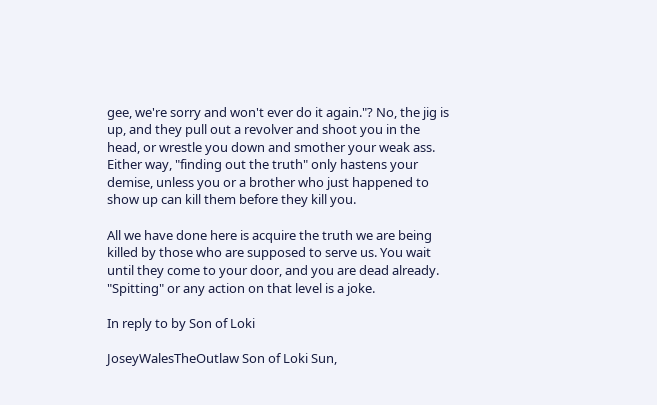gee, we're sorry and won't ever do it again."? No, the jig is up, and they pull out a revolver and shoot you in the head, or wrestle you down and smother your weak ass. Either way, "finding out the truth" only hastens your demise, unless you or a brother who just happened to show up can kill them before they kill you.

All we have done here is acquire the truth we are being killed by those who are supposed to serve us. You wait until they come to your door, and you are dead already. "Spitting" or any action on that level is a joke.

In reply to by Son of Loki

JoseyWalesTheOutlaw Son of Loki Sun,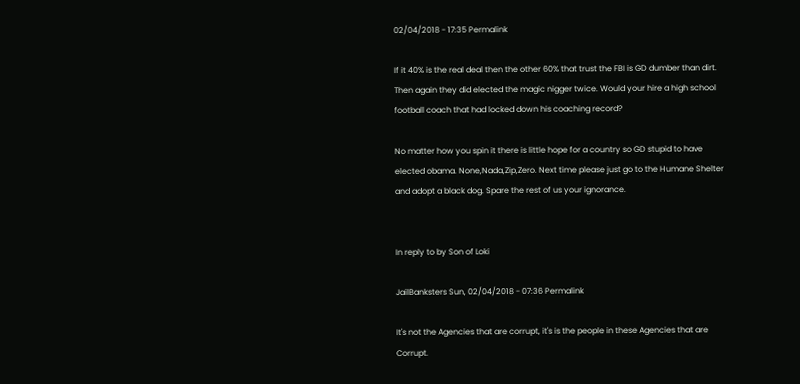02/04/2018 - 17:35 Permalink

If it 40% is the real deal then the other 60% that trust the FBI is GD dumber than dirt. Then again they did elected the magic nigger twice. Would your hire a high school football coach that had locked down his coaching record?

No matter how you spin it there is little hope for a country so GD stupid to have elected obama. None,Nada,Zip,Zero. Next time please just go to the Humane Shelter and adopt a black dog. Spare the rest of us your ignorance.


In reply to by Son of Loki

JailBanksters Sun, 02/04/2018 - 07:36 Permalink

It's not the Agencies that are corrupt, it's is the people in these Agencies that are Corrupt.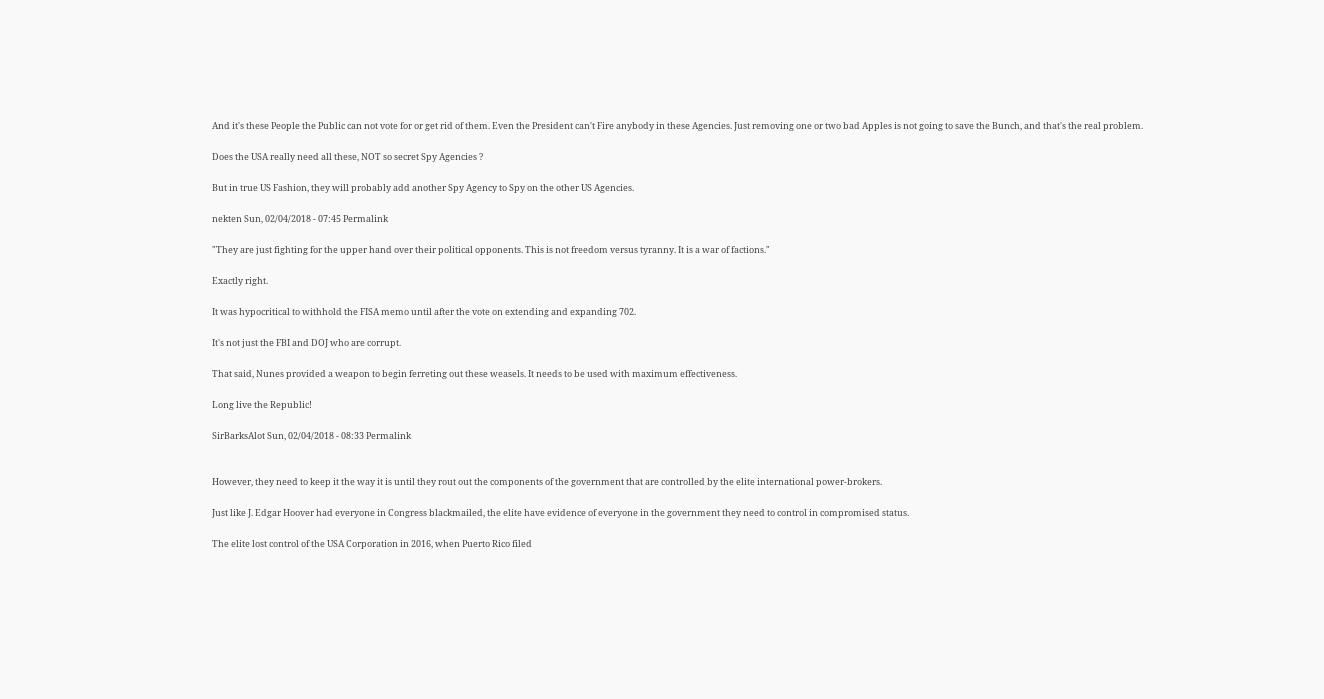And it's these People the Public can not vote for or get rid of them. Even the President can't Fire anybody in these Agencies. Just removing one or two bad Apples is not going to save the Bunch, and that's the real problem.

Does the USA really need all these, NOT so secret Spy Agencies ?

But in true US Fashion, they will probably add another Spy Agency to Spy on the other US Agencies.

nekten Sun, 02/04/2018 - 07:45 Permalink

"They are just fighting for the upper hand over their political opponents. This is not freedom versus tyranny. It is a war of factions."

Exactly right.

It was hypocritical to withhold the FISA memo until after the vote on extending and expanding 702.

It's not just the FBI and DOJ who are corrupt.

That said, Nunes provided a weapon to begin ferreting out these weasels. It needs to be used with maximum effectiveness.

Long live the Republic!

SirBarksAlot Sun, 02/04/2018 - 08:33 Permalink


However, they need to keep it the way it is until they rout out the components of the government that are controlled by the elite international power-brokers.

Just like J. Edgar Hoover had everyone in Congress blackmailed, the elite have evidence of everyone in the government they need to control in compromised status.

The elite lost control of the USA Corporation in 2016, when Puerto Rico filed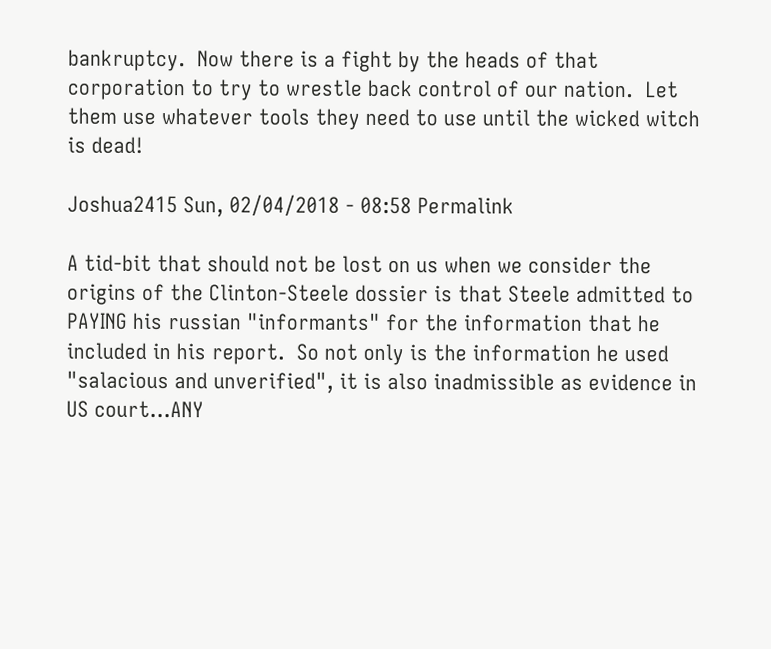bankruptcy.  Now there is a fight by the heads of that corporation to try to wrestle back control of our nation.  Let them use whatever tools they need to use until the wicked witch is dead!

Joshua2415 Sun, 02/04/2018 - 08:58 Permalink

A tid-bit that should not be lost on us when we consider the origins of the Clinton-Steele dossier is that Steele admitted to PAYING his russian "informants" for the information that he included in his report.  So not only is the information he used "salacious and unverified", it is also inadmissible as evidence in US court...ANY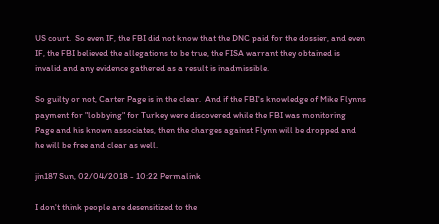US court.  So even IF, the FBI did not know that the DNC paid for the dossier, and even IF, the FBI believed the allegations to be true, the FISA warrant they obtained is invalid and any evidence gathered as a result is inadmissible.

So guilty or not, Carter Page is in the clear.  And if the FBI's knowledge of Mike Flynns payment for "lobbying" for Turkey were discovered while the FBI was monitoring Page and his known associates, then the charges against Flynn will be dropped and he will be free and clear as well.

jin187 Sun, 02/04/2018 - 10:22 Permalink

I don't think people are desensitized to the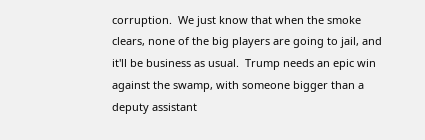corruption.  We just know that when the smoke clears, none of the big players are going to jail, and it'll be business as usual.  Trump needs an epic win against the swamp, with someone bigger than a deputy assistant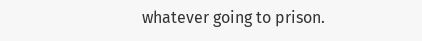whatever going to prison.